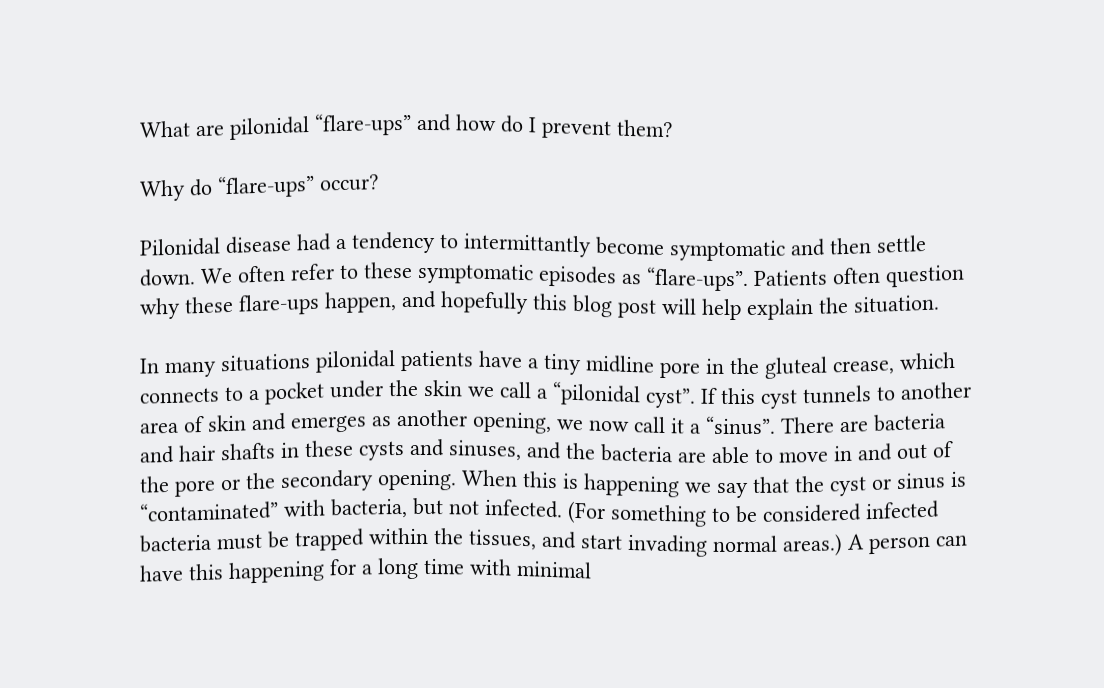What are pilonidal “flare-ups” and how do I prevent them?

Why do “flare-ups” occur?

Pilonidal disease had a tendency to intermittantly become symptomatic and then settle down. We often refer to these symptomatic episodes as “flare-ups”. Patients often question why these flare-ups happen, and hopefully this blog post will help explain the situation.

In many situations pilonidal patients have a tiny midline pore in the gluteal crease, which connects to a pocket under the skin we call a “pilonidal cyst”. If this cyst tunnels to another area of skin and emerges as another opening, we now call it a “sinus”. There are bacteria and hair shafts in these cysts and sinuses, and the bacteria are able to move in and out of the pore or the secondary opening. When this is happening we say that the cyst or sinus is “contaminated” with bacteria, but not infected. (For something to be considered infected bacteria must be trapped within the tissues, and start invading normal areas.) A person can have this happening for a long time with minimal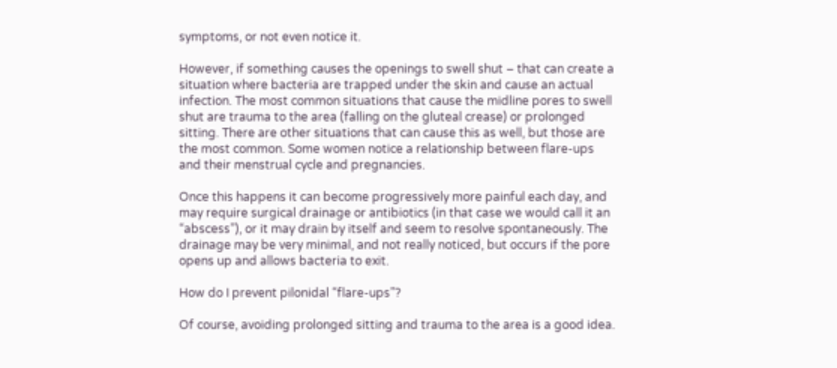symptoms, or not even notice it.

However, if something causes the openings to swell shut – that can create a situation where bacteria are trapped under the skin and cause an actual infection. The most common situations that cause the midline pores to swell shut are trauma to the area (falling on the gluteal crease) or prolonged sitting. There are other situations that can cause this as well, but those are the most common. Some women notice a relationship between flare-ups and their menstrual cycle and pregnancies.

Once this happens it can become progressively more painful each day, and may require surgical drainage or antibiotics (in that case we would call it an “abscess”), or it may drain by itself and seem to resolve spontaneously. The drainage may be very minimal, and not really noticed, but occurs if the pore opens up and allows bacteria to exit.

How do I prevent pilonidal “flare-ups”?

Of course, avoiding prolonged sitting and trauma to the area is a good idea.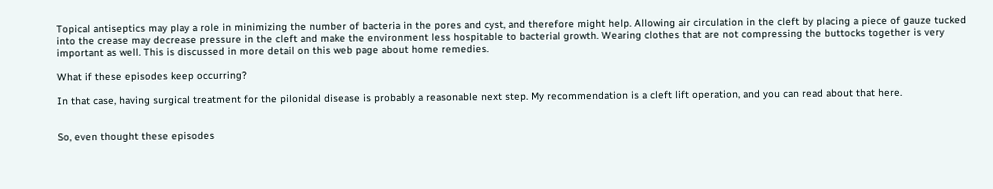Topical antiseptics may play a role in minimizing the number of bacteria in the pores and cyst, and therefore might help. Allowing air circulation in the cleft by placing a piece of gauze tucked into the crease may decrease pressure in the cleft and make the environment less hospitable to bacterial growth. Wearing clothes that are not compressing the buttocks together is very important as well. This is discussed in more detail on this web page about home remedies.

What if these episodes keep occurring?

In that case, having surgical treatment for the pilonidal disease is probably a reasonable next step. My recommendation is a cleft lift operation, and you can read about that here.


So, even thought these episodes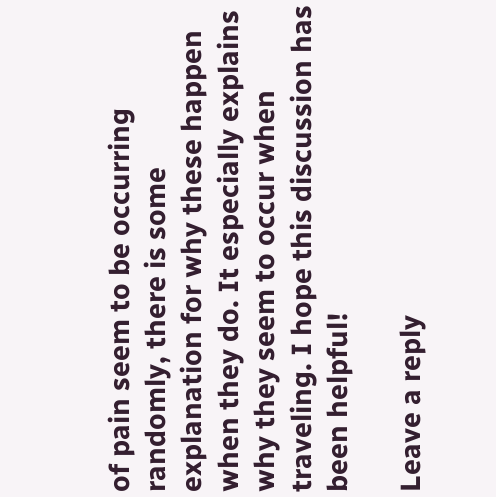of pain seem to be occurring randomly, there is some explanation for why these happen when they do. It especially explains why they seem to occur when traveling. I hope this discussion has been helpful!

Leave a reply